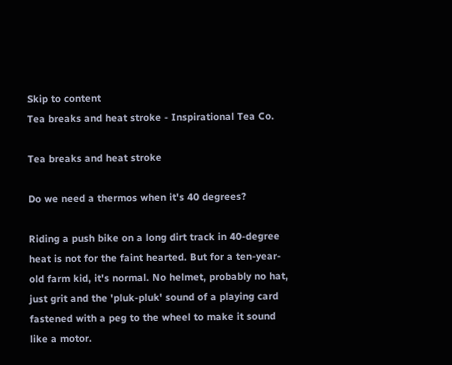Skip to content
Tea breaks and heat stroke - Inspirational Tea Co.

Tea breaks and heat stroke

Do we need a thermos when it's 40 degrees?

Riding a push bike on a long dirt track in 40-degree heat is not for the faint hearted. But for a ten-year-old farm kid, it's normal. No helmet, probably no hat, just grit and the 'pluk-pluk' sound of a playing card fastened with a peg to the wheel to make it sound like a motor.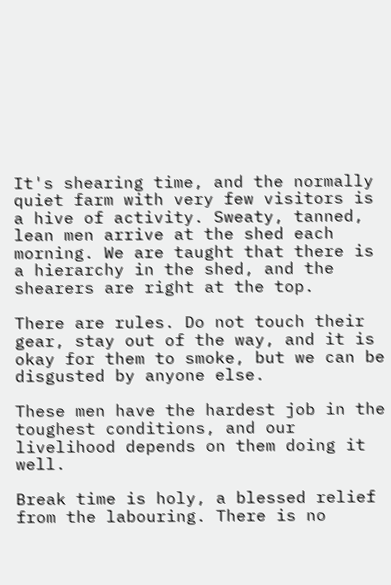It's shearing time, and the normally quiet farm with very few visitors is a hive of activity. Sweaty, tanned, lean men arrive at the shed each morning. We are taught that there is a hierarchy in the shed, and the shearers are right at the top.

There are rules. Do not touch their gear, stay out of the way, and it is okay for them to smoke, but we can be disgusted by anyone else.

These men have the hardest job in the toughest conditions, and our livelihood depends on them doing it well.

Break time is holy, a blessed relief from the labouring. There is no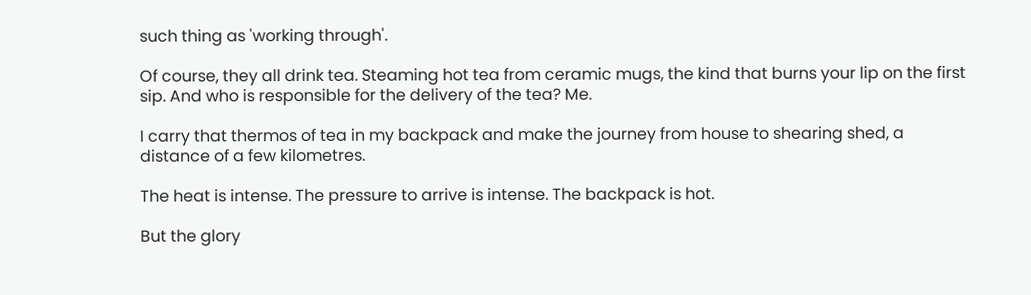such thing as 'working through'.

Of course, they all drink tea. Steaming hot tea from ceramic mugs, the kind that burns your lip on the first sip. And who is responsible for the delivery of the tea? Me.

I carry that thermos of tea in my backpack and make the journey from house to shearing shed, a distance of a few kilometres.

The heat is intense. The pressure to arrive is intense. The backpack is hot.

But the glory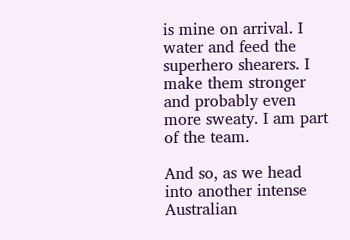is mine on arrival. I water and feed the superhero shearers. I make them stronger and probably even more sweaty. I am part of the team.

And so, as we head into another intense Australian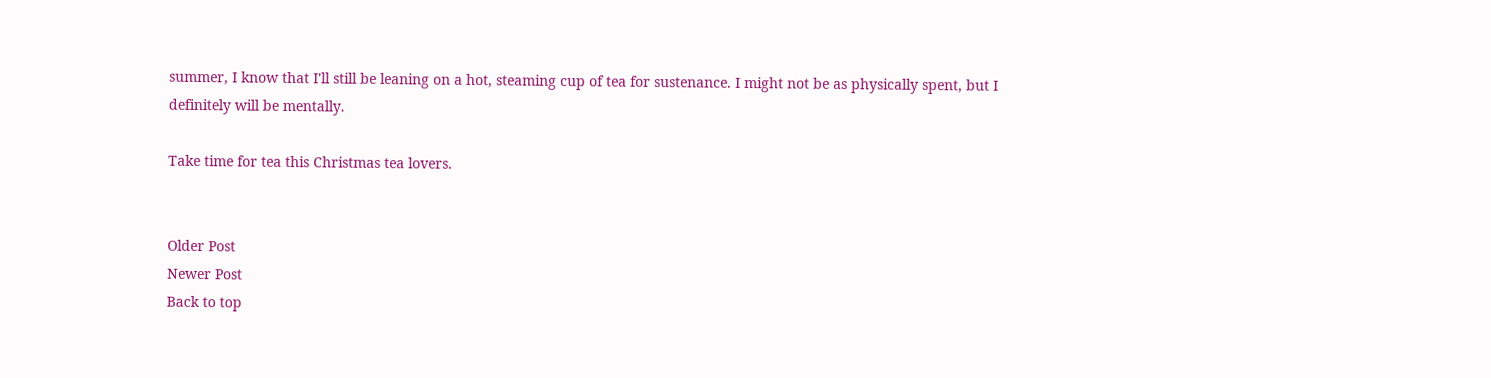summer, I know that I'll still be leaning on a hot, steaming cup of tea for sustenance. I might not be as physically spent, but I definitely will be mentally.

Take time for tea this Christmas tea lovers.


Older Post
Newer Post
Back to top